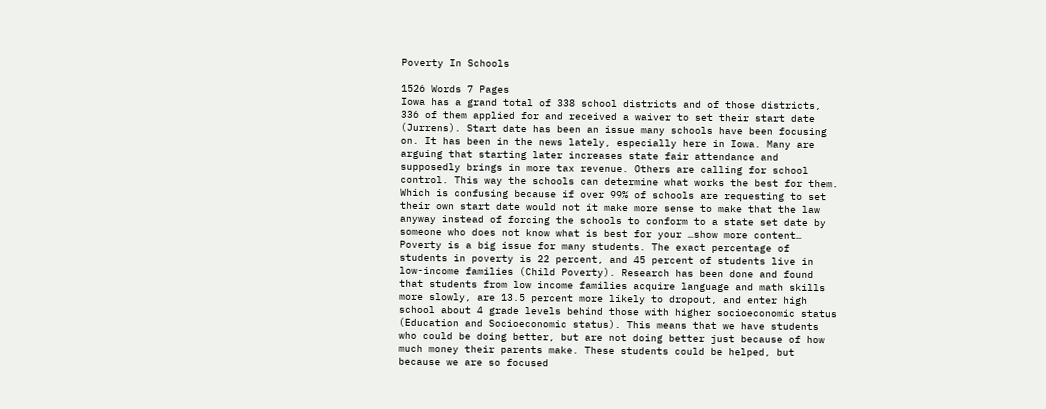Poverty In Schools

1526 Words 7 Pages
Iowa has a grand total of 338 school districts and of those districts, 336 of them applied for and received a waiver to set their start date (Jurrens). Start date has been an issue many schools have been focusing on. It has been in the news lately, especially here in Iowa. Many are arguing that starting later increases state fair attendance and supposedly brings in more tax revenue. Others are calling for school control. This way the schools can determine what works the best for them. Which is confusing because if over 99% of schools are requesting to set their own start date would not it make more sense to make that the law anyway instead of forcing the schools to conform to a state set date by someone who does not know what is best for your …show more content…
Poverty is a big issue for many students. The exact percentage of students in poverty is 22 percent, and 45 percent of students live in low-income families (Child Poverty). Research has been done and found that students from low income families acquire language and math skills more slowly, are 13.5 percent more likely to dropout, and enter high school about 4 grade levels behind those with higher socioeconomic status (Education and Socioeconomic status). This means that we have students who could be doing better, but are not doing better just because of how much money their parents make. These students could be helped, but because we are so focused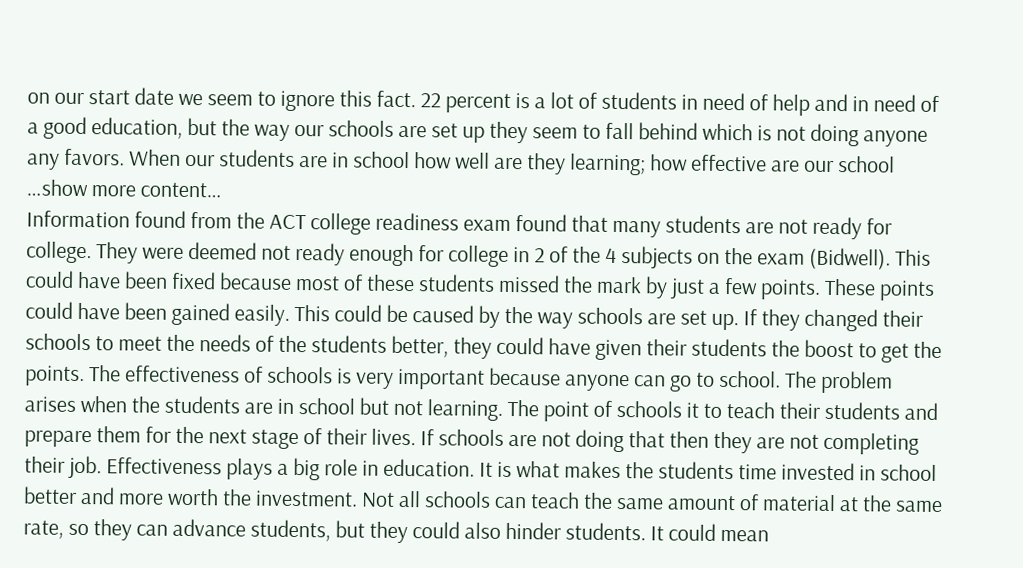on our start date we seem to ignore this fact. 22 percent is a lot of students in need of help and in need of a good education, but the way our schools are set up they seem to fall behind which is not doing anyone any favors. When our students are in school how well are they learning; how effective are our school …show more content…
Information found from the ACT college readiness exam found that many students are not ready for college. They were deemed not ready enough for college in 2 of the 4 subjects on the exam (Bidwell). This could have been fixed because most of these students missed the mark by just a few points. These points could have been gained easily. This could be caused by the way schools are set up. If they changed their schools to meet the needs of the students better, they could have given their students the boost to get the points. The effectiveness of schools is very important because anyone can go to school. The problem arises when the students are in school but not learning. The point of schools it to teach their students and prepare them for the next stage of their lives. If schools are not doing that then they are not completing their job. Effectiveness plays a big role in education. It is what makes the students time invested in school better and more worth the investment. Not all schools can teach the same amount of material at the same rate, so they can advance students, but they could also hinder students. It could mean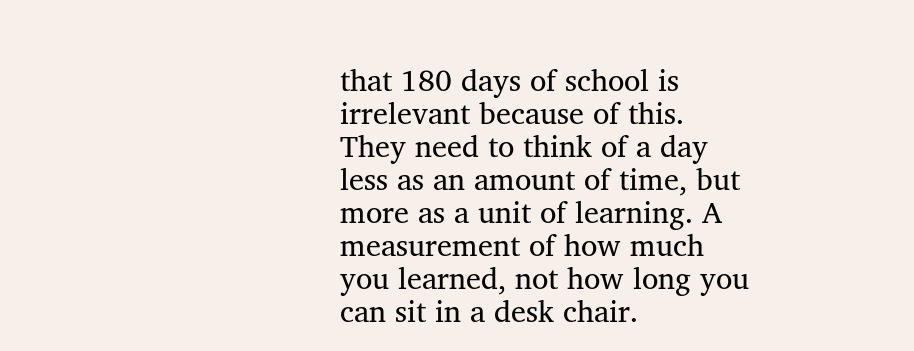that 180 days of school is irrelevant because of this. They need to think of a day less as an amount of time, but more as a unit of learning. A measurement of how much you learned, not how long you can sit in a desk chair.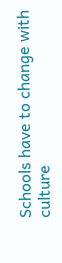Schools have to change with culture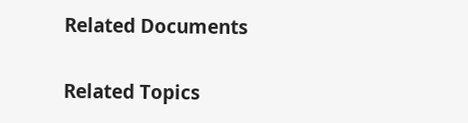Related Documents

Related Topics